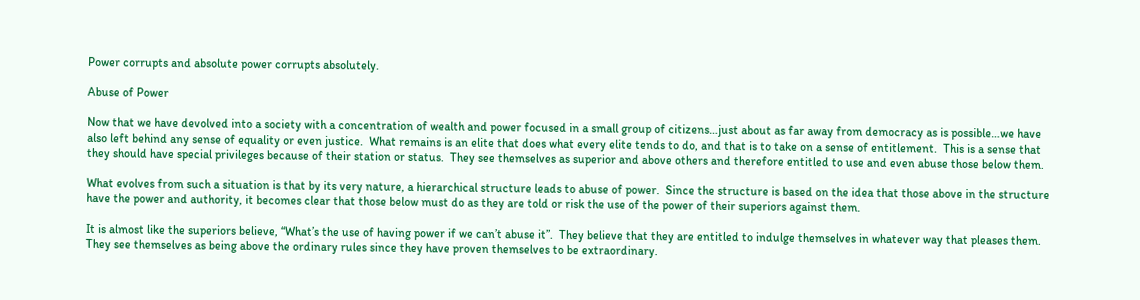Power corrupts and absolute power corrupts absolutely.

Abuse of Power

Now that we have devolved into a society with a concentration of wealth and power focused in a small group of citizens…just about as far away from democracy as is possible…we have also left behind any sense of equality or even justice.  What remains is an elite that does what every elite tends to do, and that is to take on a sense of entitlement.  This is a sense that they should have special privileges because of their station or status.  They see themselves as superior and above others and therefore entitled to use and even abuse those below them.

What evolves from such a situation is that by its very nature, a hierarchical structure leads to abuse of power.  Since the structure is based on the idea that those above in the structure have the power and authority, it becomes clear that those below must do as they are told or risk the use of the power of their superiors against them.

It is almost like the superiors believe, “What’s the use of having power if we can’t abuse it”.  They believe that they are entitled to indulge themselves in whatever way that pleases them.   They see themselves as being above the ordinary rules since they have proven themselves to be extraordinary.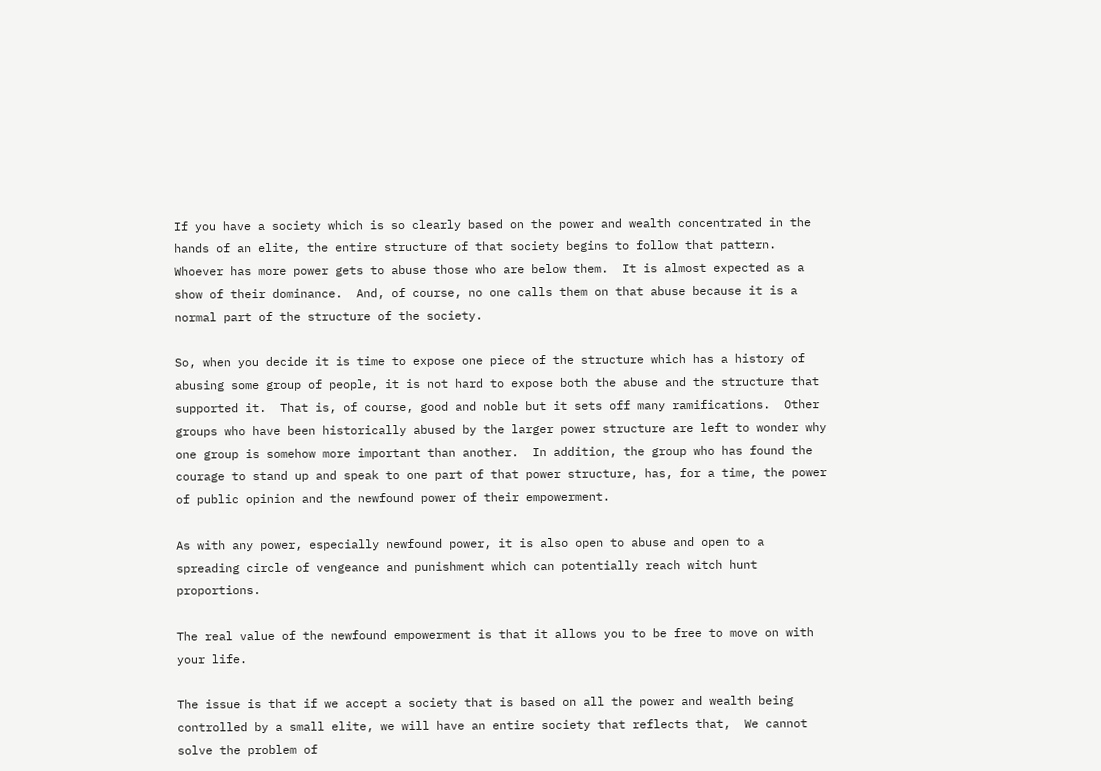If you have a society which is so clearly based on the power and wealth concentrated in the hands of an elite, the entire structure of that society begins to follow that pattern.  Whoever has more power gets to abuse those who are below them.  It is almost expected as a show of their dominance.  And, of course, no one calls them on that abuse because it is a normal part of the structure of the society.

So, when you decide it is time to expose one piece of the structure which has a history of abusing some group of people, it is not hard to expose both the abuse and the structure that supported it.  That is, of course, good and noble but it sets off many ramifications.  Other groups who have been historically abused by the larger power structure are left to wonder why one group is somehow more important than another.  In addition, the group who has found the courage to stand up and speak to one part of that power structure, has, for a time, the power of public opinion and the newfound power of their empowerment.

As with any power, especially newfound power, it is also open to abuse and open to a spreading circle of vengeance and punishment which can potentially reach witch hunt proportions.

The real value of the newfound empowerment is that it allows you to be free to move on with your life.

The issue is that if we accept a society that is based on all the power and wealth being controlled by a small elite, we will have an entire society that reflects that,  We cannot solve the problem of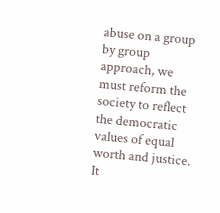abuse on a group by group approach, we must reform the society to reflect the democratic values of equal worth and justice.  It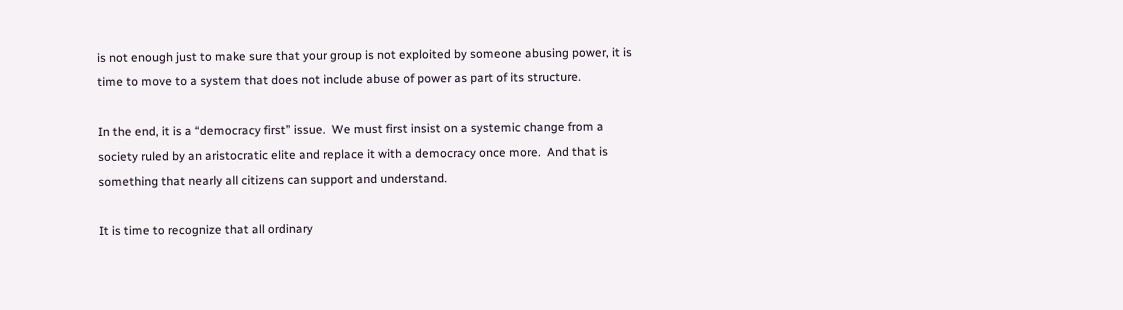is not enough just to make sure that your group is not exploited by someone abusing power, it is time to move to a system that does not include abuse of power as part of its structure.

In the end, it is a “democracy first” issue.  We must first insist on a systemic change from a society ruled by an aristocratic elite and replace it with a democracy once more.  And that is something that nearly all citizens can support and understand.

It is time to recognize that all ordinary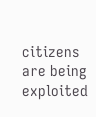citizens are being exploited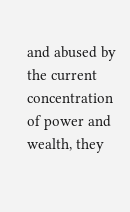and abused by the current concentration of power and wealth, they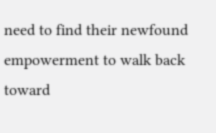need to find their newfound empowerment to walk back toward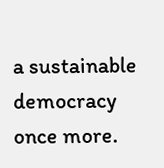a sustainable democracy once more.